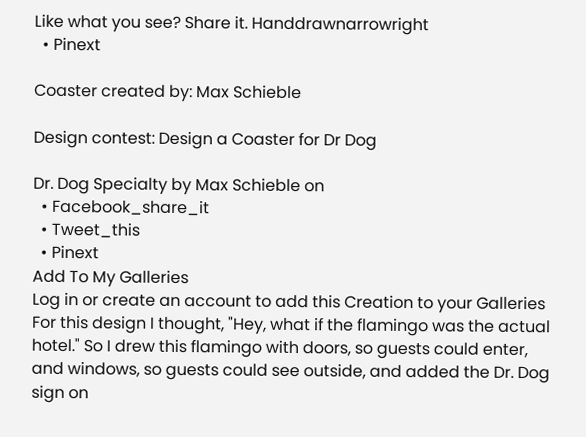Like what you see? Share it. Handdrawnarrowright
  • Pinext

Coaster created by: Max Schieble

Design contest: Design a Coaster for Dr Dog

Dr. Dog Specialty by Max Schieble on
  • Facebook_share_it
  • Tweet_this
  • Pinext
Add To My Galleries
Log in or create an account to add this Creation to your Galleries
For this design I thought, "Hey, what if the flamingo was the actual hotel." So I drew this flamingo with doors, so guests could enter, and windows, so guests could see outside, and added the Dr. Dog sign on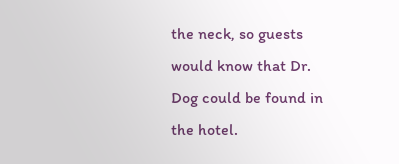the neck, so guests would know that Dr. Dog could be found in the hotel.